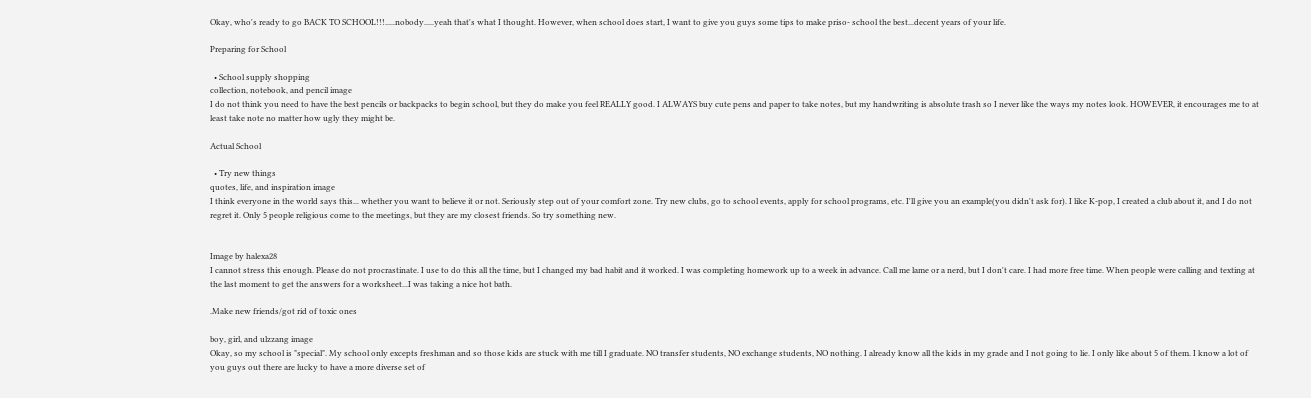Okay, who's ready to go BACK TO SCHOOL!!!.....nobody.....yeah that's what I thought. However, when school does start, I want to give you guys some tips to make priso- school the best...decent years of your life.

Preparing for School

  • School supply shopping
collection, notebook, and pencil image
I do not think you need to have the best pencils or backpacks to begin school, but they do make you feel REALLY good. I ALWAYS buy cute pens and paper to take notes, but my handwriting is absolute trash so I never like the ways my notes look. HOWEVER, it encourages me to at least take note no matter how ugly they might be.

Actual School

  • Try new things
quotes, life, and inspiration image
I think everyone in the world says this... whether you want to believe it or not. Seriously step out of your comfort zone. Try new clubs, go to school events, apply for school programs, etc. I'll give you an example(you didn't ask for). I like K-pop, I created a club about it, and I do not regret it. Only 5 people religious come to the meetings, but they are my closest friends. So try something new.


Image by halexa28
I cannot stress this enough. Please do not procrastinate. I use to do this all the time, but I changed my bad habit and it worked. I was completing homework up to a week in advance. Call me lame or a nerd, but I don't care. I had more free time. When people were calling and texting at the last moment to get the answers for a worksheet...I was taking a nice hot bath.

.Make new friends/got rid of toxic ones

boy, girl, and ulzzang image
Okay, so my school is "special". My school only excepts freshman and so those kids are stuck with me till I graduate. NO transfer students, NO exchange students, NO nothing. I already know all the kids in my grade and I not going to lie. I only like about 5 of them. I know a lot of you guys out there are lucky to have a more diverse set of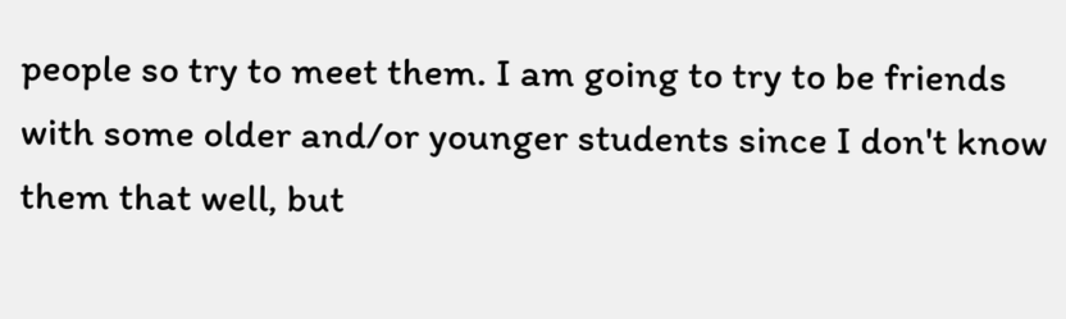people so try to meet them. I am going to try to be friends with some older and/or younger students since I don't know them that well, but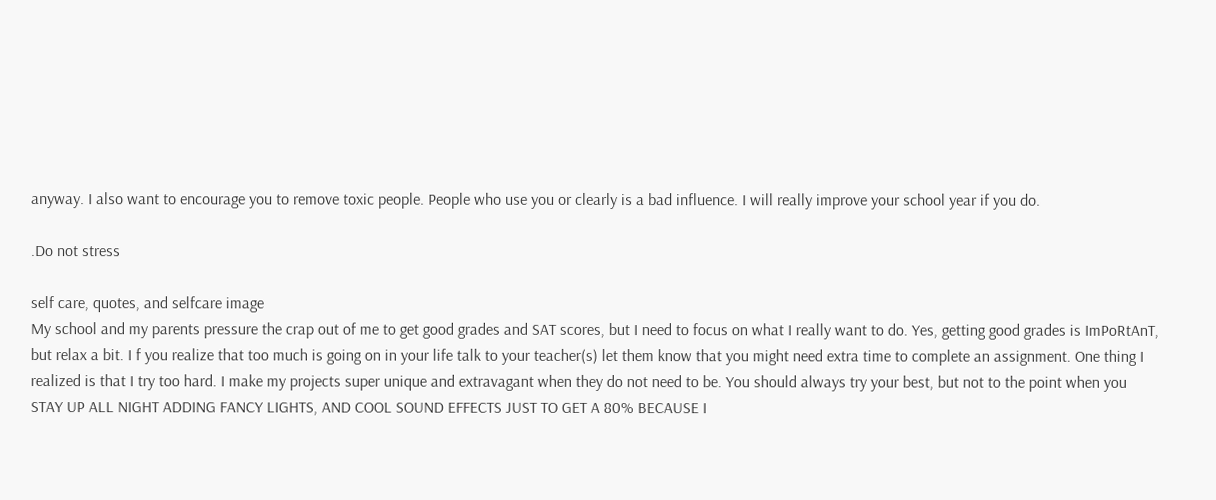anyway. I also want to encourage you to remove toxic people. People who use you or clearly is a bad influence. I will really improve your school year if you do.

.Do not stress

self care, quotes, and selfcare image
My school and my parents pressure the crap out of me to get good grades and SAT scores, but I need to focus on what I really want to do. Yes, getting good grades is ImPoRtAnT, but relax a bit. I f you realize that too much is going on in your life talk to your teacher(s) let them know that you might need extra time to complete an assignment. One thing I realized is that I try too hard. I make my projects super unique and extravagant when they do not need to be. You should always try your best, but not to the point when you STAY UP ALL NIGHT ADDING FANCY LIGHTS, AND COOL SOUND EFFECTS JUST TO GET A 80% BECAUSE I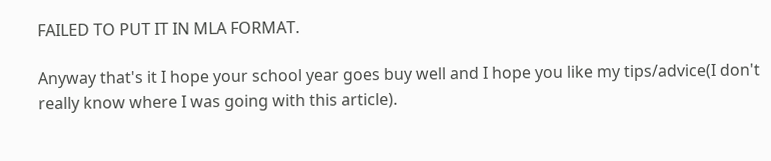FAILED TO PUT IT IN MLA FORMAT.

Anyway that's it I hope your school year goes buy well and I hope you like my tips/advice(I don't really know where I was going with this article).